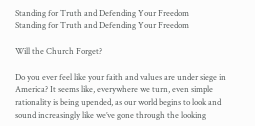Standing for Truth and Defending Your Freedom
Standing for Truth and Defending Your Freedom

Will the Church Forget?

Do you ever feel like your faith and values are under siege in America? It seems like, everywhere we turn, even simple rationality is being upended, as our world begins to look and sound increasingly like we’ve gone through the looking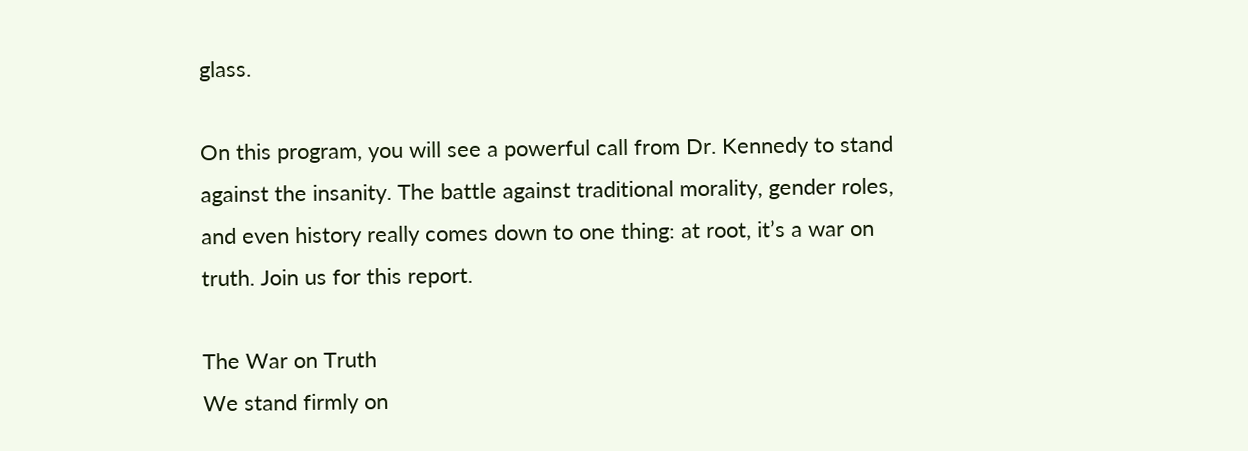glass.

On this program, you will see a powerful call from Dr. Kennedy to stand against the insanity. The battle against traditional morality, gender roles, and even history really comes down to one thing: at root, it’s a war on truth. Join us for this report.

The War on Truth
We stand firmly on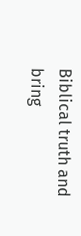Biblical truth and bring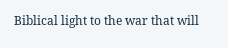Biblical light to the war that will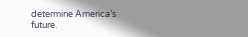determine America’s future.